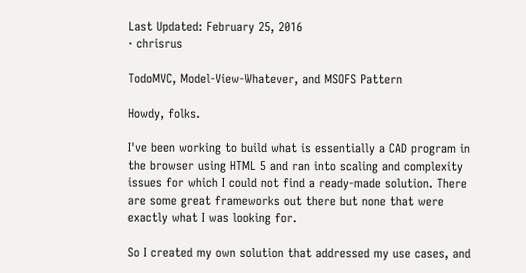Last Updated: February 25, 2016
· chrisrus

TodoMVC, Model-View-Whatever, and MSOFS Pattern

Howdy, folks.

I've been working to build what is essentially a CAD program in the browser using HTML 5 and ran into scaling and complexity issues for which I could not find a ready-made solution. There are some great frameworks out there but none that were exactly what I was looking for.

So I created my own solution that addressed my use cases, and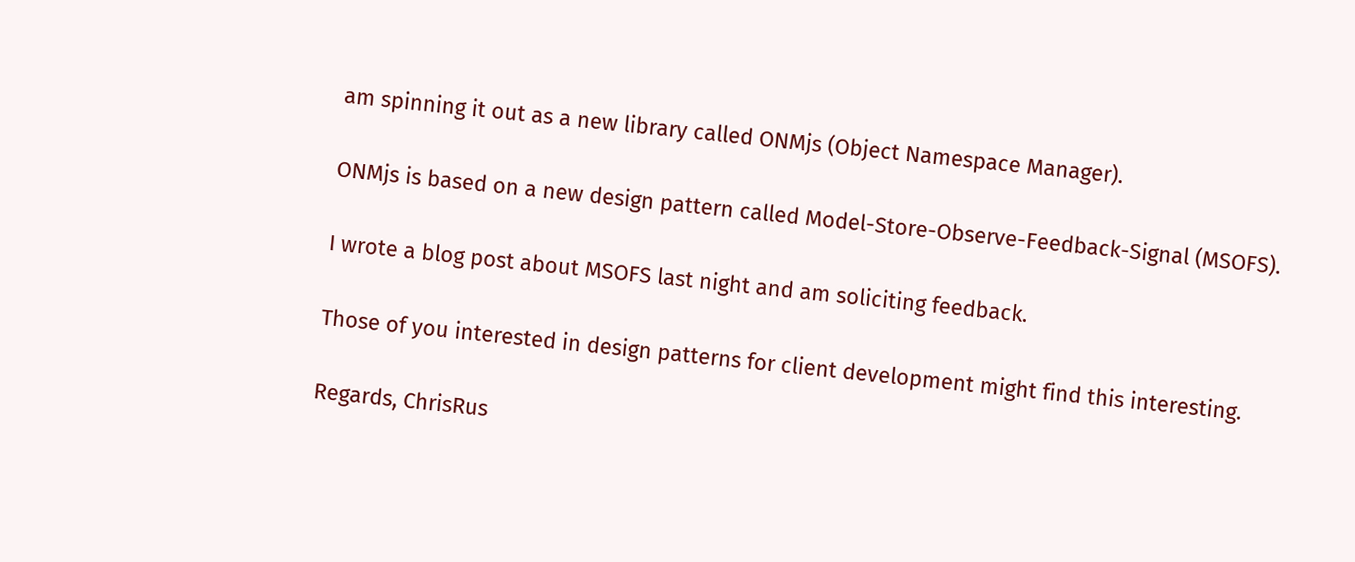am spinning it out as a new library called ONMjs (Object Namespace Manager).

ONMjs is based on a new design pattern called Model-Store-Observe-Feedback-Signal (MSOFS).

I wrote a blog post about MSOFS last night and am soliciting feedback.

Those of you interested in design patterns for client development might find this interesting.

Regards, ChrisRus